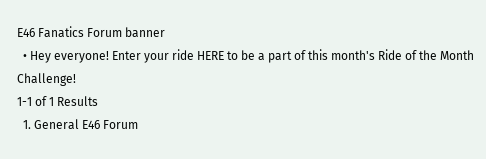E46 Fanatics Forum banner
  • Hey everyone! Enter your ride HERE to be a part of this month's Ride of the Month Challenge!
1-1 of 1 Results
  1. General E46 Forum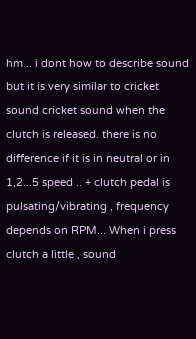hm .. i dont how to describe sound but it is very similar to cricket sound cricket sound when the clutch is released. there is no difference if it is in neutral or in 1,2...5 speed .. + clutch pedal is pulsating/vibrating , frequency depends on RPM... When i press clutch a little , sound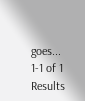goes...
1-1 of 1 Results